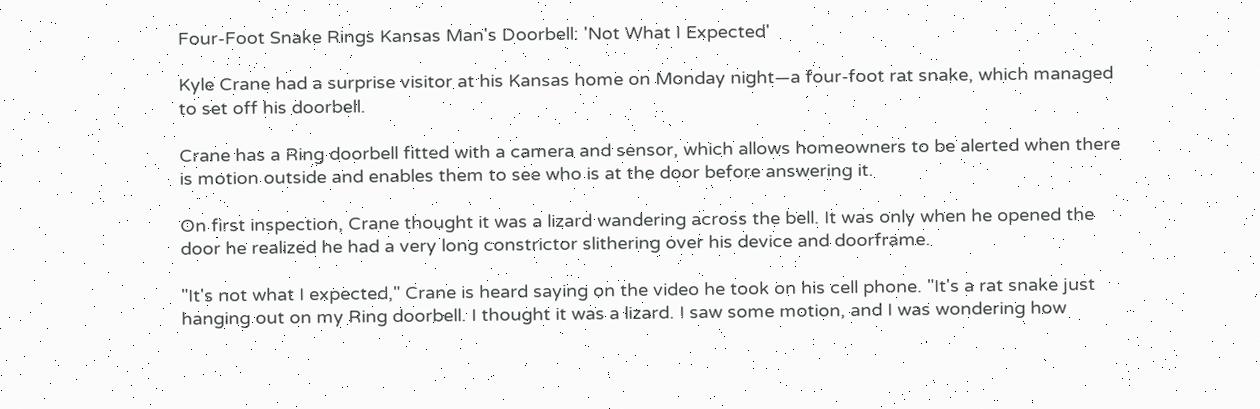Four-Foot Snake Rings Kansas Man's Doorbell: 'Not What I Expected'

Kyle Crane had a surprise visitor at his Kansas home on Monday night—a four-foot rat snake, which managed to set off his doorbell.

Crane has a Ring doorbell fitted with a camera and sensor, which allows homeowners to be alerted when there is motion outside and enables them to see who is at the door before answering it.

On first inspection, Crane thought it was a lizard wandering across the bell. It was only when he opened the door he realized he had a very long constrictor slithering over his device and doorframe.

"It's not what I expected," Crane is heard saying on the video he took on his cell phone. "It's a rat snake just hanging out on my Ring doorbell. I thought it was a lizard. I saw some motion, and I was wondering how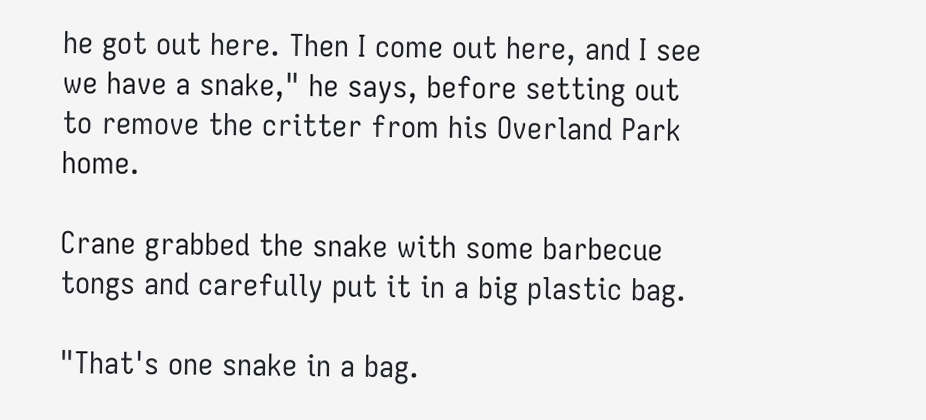he got out here. Then I come out here, and I see we have a snake," he says, before setting out to remove the critter from his Overland Park home.

Crane grabbed the snake with some barbecue tongs and carefully put it in a big plastic bag.

"That's one snake in a bag.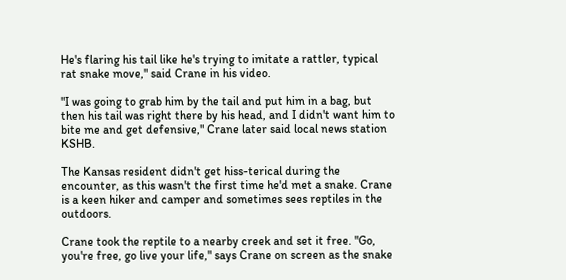He's flaring his tail like he's trying to imitate a rattler, typical rat snake move," said Crane in his video.

"I was going to grab him by the tail and put him in a bag, but then his tail was right there by his head, and I didn't want him to bite me and get defensive," Crane later said local news station KSHB.

The Kansas resident didn't get hiss-terical during the encounter, as this wasn't the first time he'd met a snake. Crane is a keen hiker and camper and sometimes sees reptiles in the outdoors.

Crane took the reptile to a nearby creek and set it free. "Go, you're free, go live your life," says Crane on screen as the snake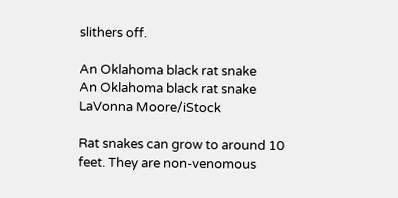slithers off.

An Oklahoma black rat snake
An Oklahoma black rat snake LaVonna Moore/iStock

Rat snakes can grow to around 10 feet. They are non-venomous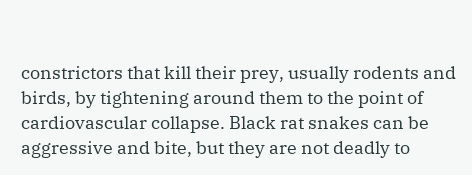constrictors that kill their prey, usually rodents and birds, by tightening around them to the point of cardiovascular collapse. Black rat snakes can be aggressive and bite, but they are not deadly to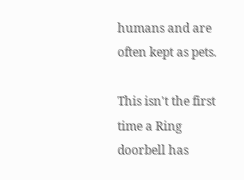humans and are often kept as pets.

This isn't the first time a Ring doorbell has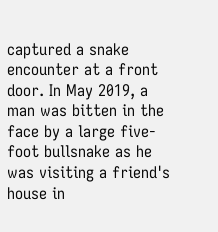captured a snake encounter at a front door. In May 2019, a man was bitten in the face by a large five-foot bullsnake as he was visiting a friend's house in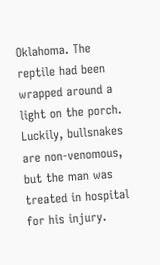Oklahoma. The reptile had been wrapped around a light on the porch. Luckily, bullsnakes are non-venomous, but the man was treated in hospital for his injury.